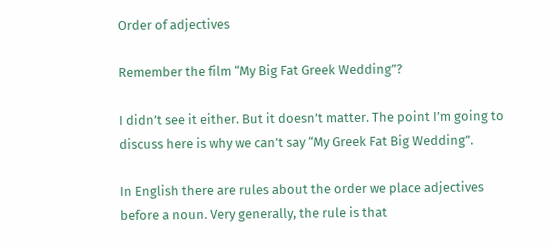Order of adjectives

Remember the film “My Big Fat Greek Wedding”?

I didn’t see it either. But it doesn’t matter. The point I’m going to discuss here is why we can’t say “My Greek Fat Big Wedding”.

In English there are rules about the order we place adjectives before a noun. Very generally, the rule is that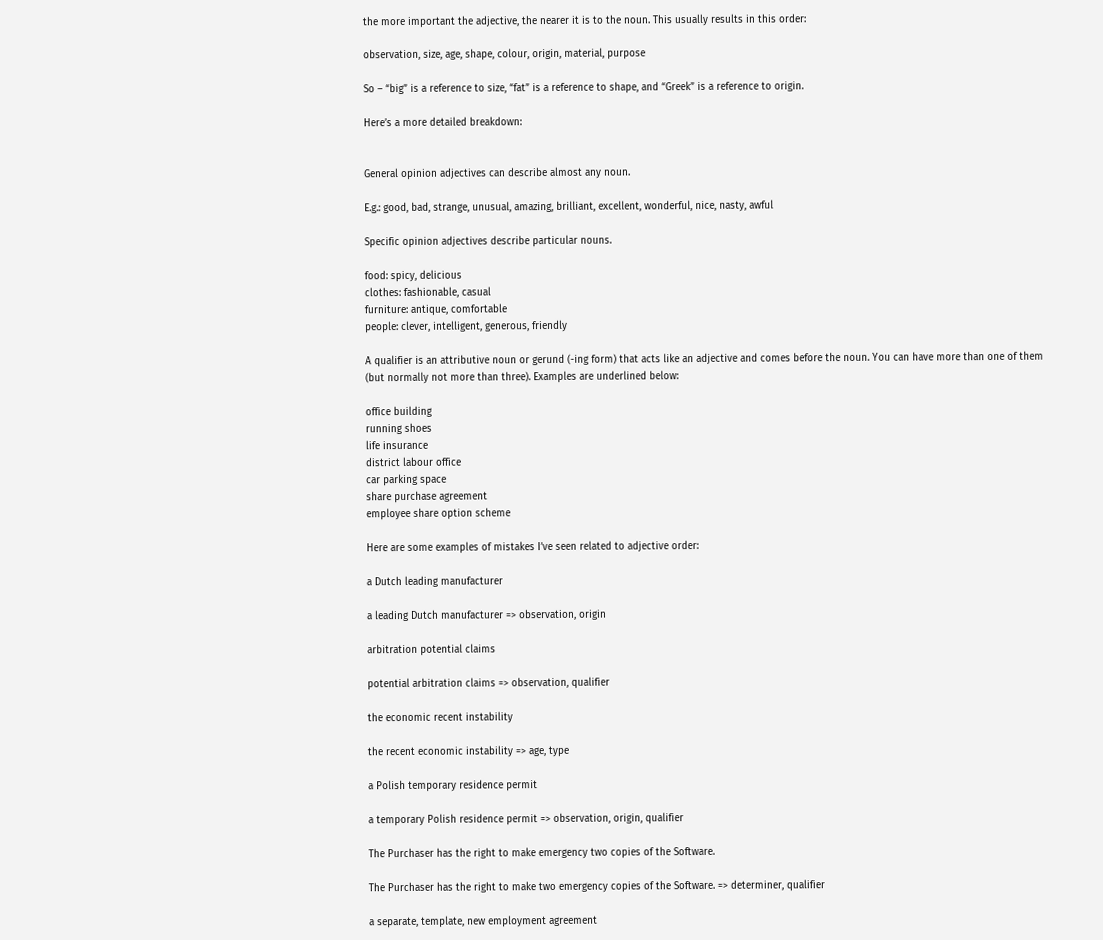the more important the adjective, the nearer it is to the noun. This usually results in this order:

observation, size, age, shape, colour, origin, material, purpose

So – “big” is a reference to size, “fat” is a reference to shape, and “Greek” is a reference to origin.

Here’s a more detailed breakdown:


General opinion adjectives can describe almost any noun.

E.g.: good, bad, strange, unusual, amazing, brilliant, excellent, wonderful, nice, nasty, awful

Specific opinion adjectives describe particular nouns.

food: spicy, delicious
clothes: fashionable, casual
furniture: antique, comfortable
people: clever, intelligent, generous, friendly

A qualifier is an attributive noun or gerund (-ing form) that acts like an adjective and comes before the noun. You can have more than one of them (but normally not more than three). Examples are underlined below:

office building
running shoes
life insurance
district labour office
car parking space
share purchase agreement
employee share option scheme

Here are some examples of mistakes I’ve seen related to adjective order:

a Dutch leading manufacturer

a leading Dutch manufacturer => observation, origin

arbitration potential claims

potential arbitration claims => observation, qualifier

the economic recent instability

the recent economic instability => age, type

a Polish temporary residence permit

a temporary Polish residence permit => observation, origin, qualifier

The Purchaser has the right to make emergency two copies of the Software.

The Purchaser has the right to make two emergency copies of the Software. => determiner, qualifier

a separate, template, new employment agreement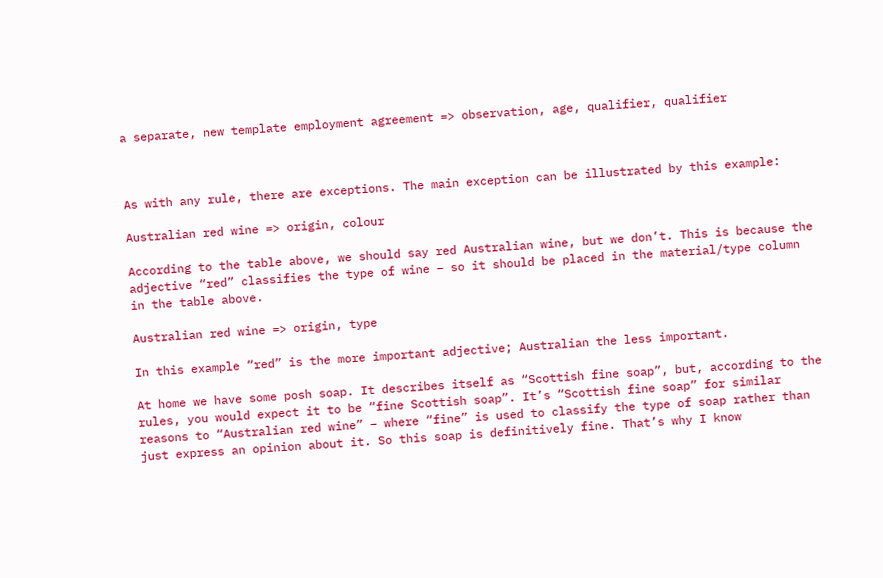a separate, new template employment agreement => observation, age, qualifier, qualifier



As with any rule, there are exceptions. The main exception can be illustrated by this example:

Australian red wine => origin, colour

According to the table above, we should say red Australian wine, but we don’t. This is because the adjective “red” classifies the type of wine – so it should be placed in the material/type column in the table above.

Australian red wine => origin, type

In this example “red” is the more important adjective; Australian the less important.

At home we have some posh soap. It describes itself as “Scottish fine soap”, but, according to the rules, you would expect it to be “fine Scottish soap”. It’s “Scottish fine soap” for similar reasons to “Australian red wine” – where “fine” is used to classify the type of soap rather than just express an opinion about it. So this soap is definitively fine. That’s why I know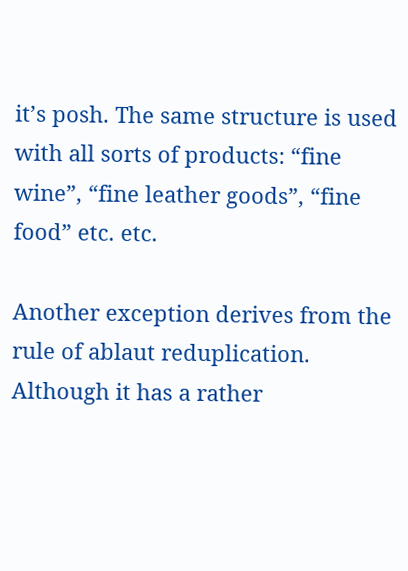it’s posh. The same structure is used with all sorts of products: “fine wine”, “fine leather goods”, “fine food” etc. etc.

Another exception derives from the rule of ablaut reduplication. Although it has a rather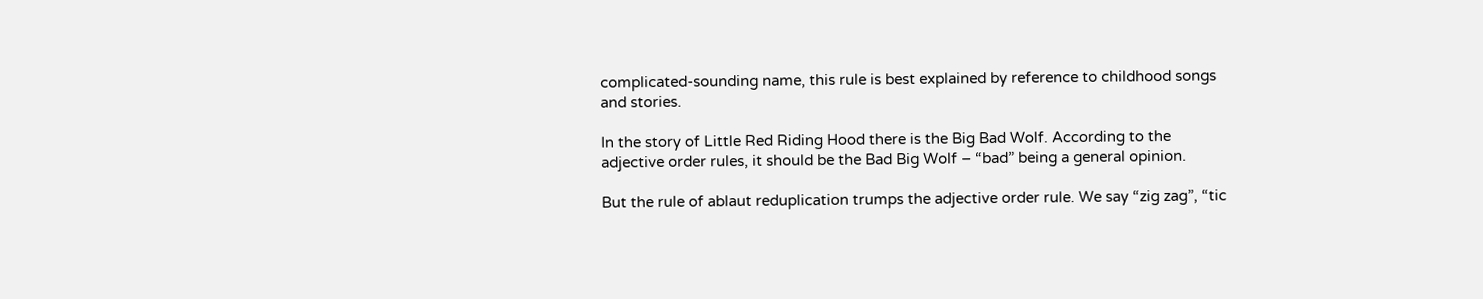complicated-sounding name, this rule is best explained by reference to childhood songs and stories.

In the story of Little Red Riding Hood there is the Big Bad Wolf. According to the adjective order rules, it should be the Bad Big Wolf – “bad” being a general opinion.

But the rule of ablaut reduplication trumps the adjective order rule. We say “zig zag”, “tic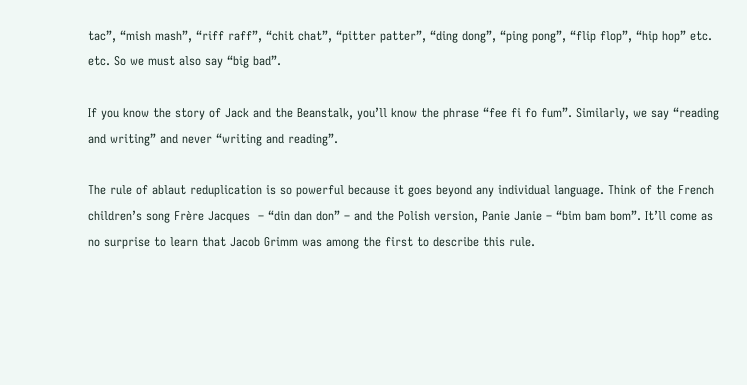tac”, “mish mash”, “riff raff”, “chit chat”, “pitter patter”, “ding dong”, “ping pong”, “flip flop”, “hip hop” etc. etc. So we must also say “big bad”.

If you know the story of Jack and the Beanstalk, you’ll know the phrase “fee fi fo fum”. Similarly, we say “reading and writing” and never “writing and reading”.

The rule of ablaut reduplication is so powerful because it goes beyond any individual language. Think of the French children’s song Frère Jacques  – “din dan don” – and the Polish version, Panie Janie – “bim bam bom”. It’ll come as no surprise to learn that Jacob Grimm was among the first to describe this rule.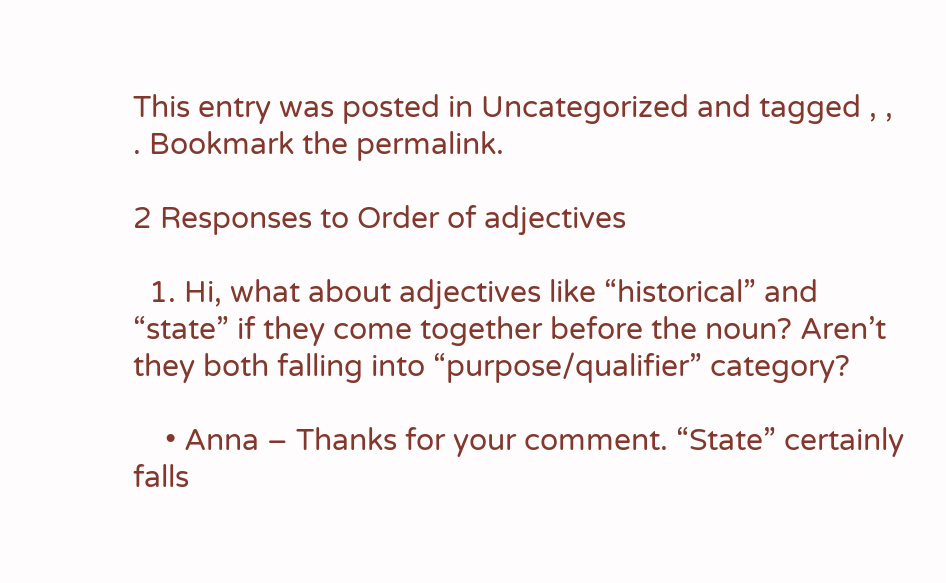This entry was posted in Uncategorized and tagged , , . Bookmark the permalink.

2 Responses to Order of adjectives

  1. Hi, what about adjectives like “historical” and “state” if they come together before the noun? Aren’t they both falling into “purpose/qualifier” category?

    • Anna – Thanks for your comment. “State” certainly falls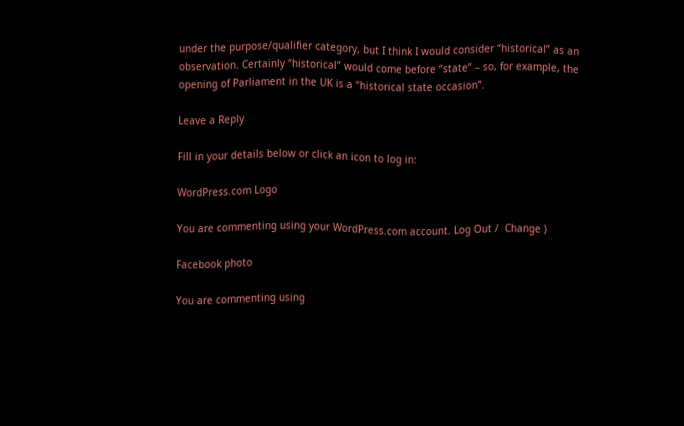under the purpose/qualifier category, but I think I would consider “historical” as an observation. Certainly “historical” would come before “state” – so, for example, the opening of Parliament in the UK is a “historical state occasion”.

Leave a Reply

Fill in your details below or click an icon to log in:

WordPress.com Logo

You are commenting using your WordPress.com account. Log Out /  Change )

Facebook photo

You are commenting using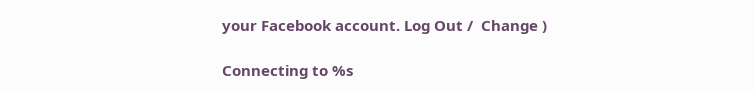your Facebook account. Log Out /  Change )

Connecting to %s